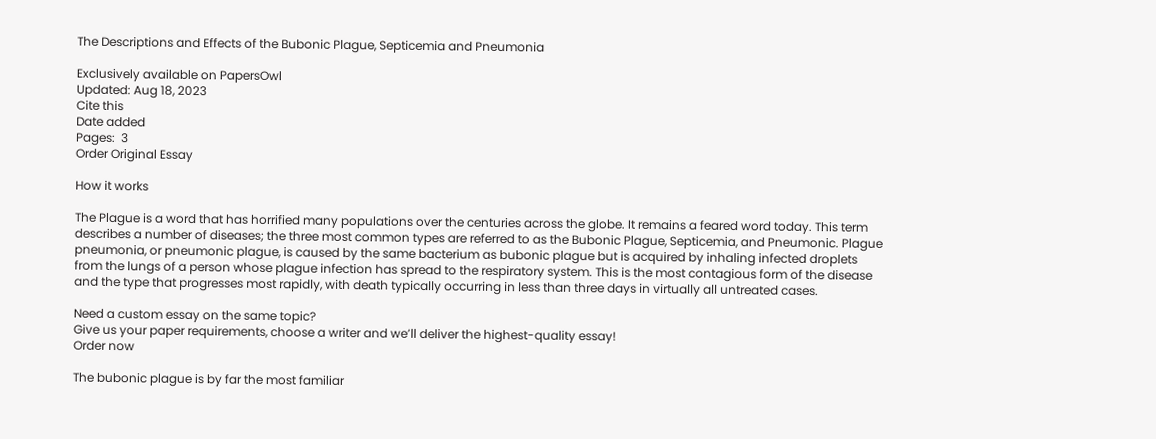The Descriptions and Effects of the Bubonic Plague, Septicemia and Pneumonia

Exclusively available on PapersOwl
Updated: Aug 18, 2023
Cite this
Date added
Pages:  3
Order Original Essay

How it works

The Plague is a word that has horrified many populations over the centuries across the globe. It remains a feared word today. This term describes a number of diseases; the three most common types are referred to as the Bubonic Plague, Septicemia, and Pneumonic. Plague pneumonia, or pneumonic plague, is caused by the same bacterium as bubonic plague but is acquired by inhaling infected droplets from the lungs of a person whose plague infection has spread to the respiratory system. This is the most contagious form of the disease and the type that progresses most rapidly, with death typically occurring in less than three days in virtually all untreated cases.

Need a custom essay on the same topic?
Give us your paper requirements, choose a writer and we’ll deliver the highest-quality essay!
Order now

The bubonic plague is by far the most familiar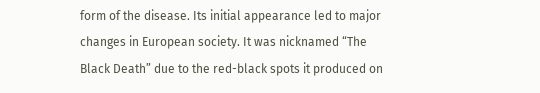form of the disease. Its initial appearance led to major changes in European society. It was nicknamed “The Black Death” due to the red-black spots it produced on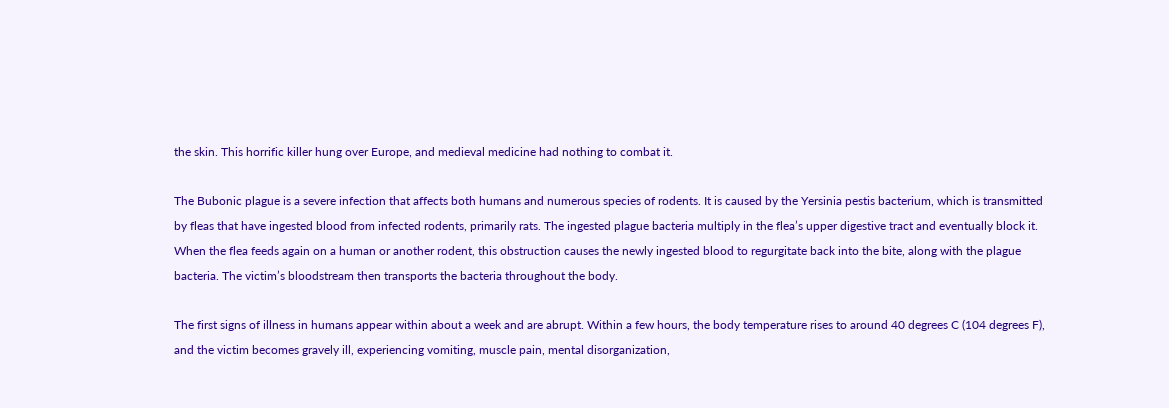the skin. This horrific killer hung over Europe, and medieval medicine had nothing to combat it.

The Bubonic plague is a severe infection that affects both humans and numerous species of rodents. It is caused by the Yersinia pestis bacterium, which is transmitted by fleas that have ingested blood from infected rodents, primarily rats. The ingested plague bacteria multiply in the flea’s upper digestive tract and eventually block it. When the flea feeds again on a human or another rodent, this obstruction causes the newly ingested blood to regurgitate back into the bite, along with the plague bacteria. The victim’s bloodstream then transports the bacteria throughout the body.

The first signs of illness in humans appear within about a week and are abrupt. Within a few hours, the body temperature rises to around 40 degrees C (104 degrees F), and the victim becomes gravely ill, experiencing vomiting, muscle pain, mental disorganization,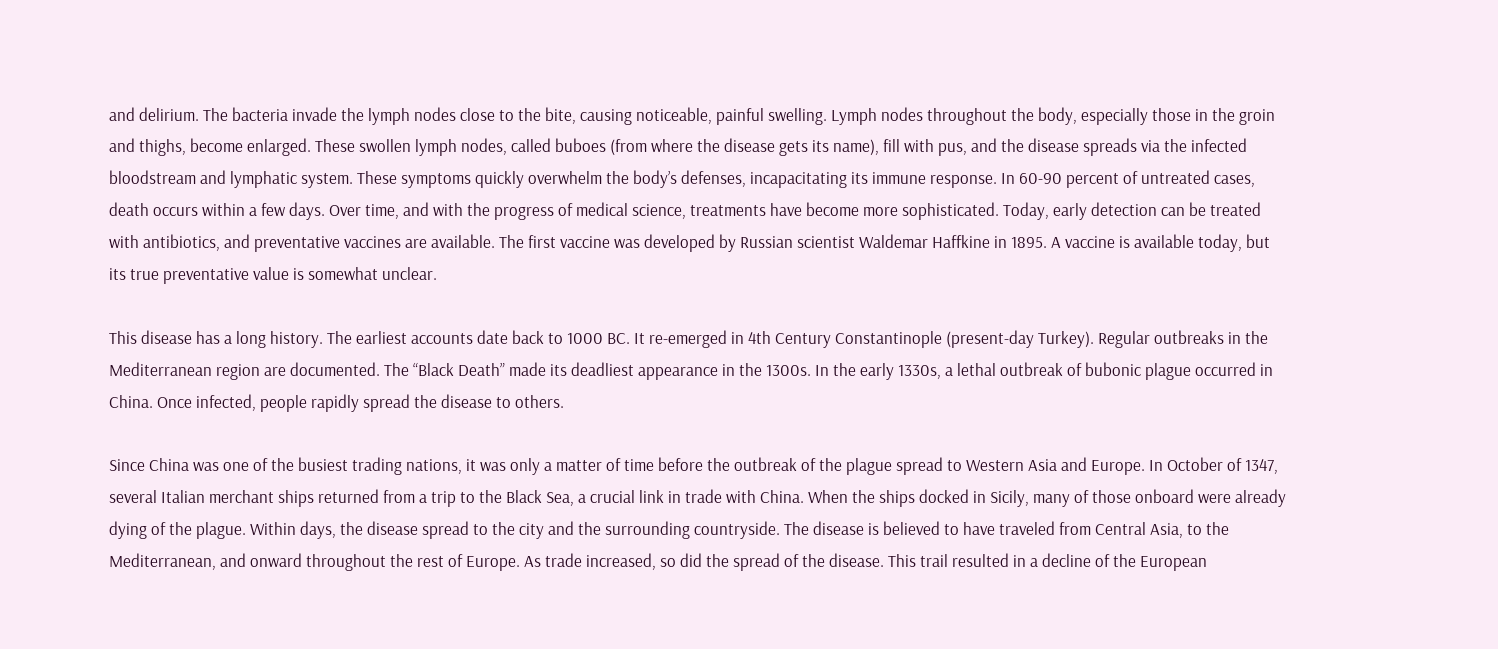and delirium. The bacteria invade the lymph nodes close to the bite, causing noticeable, painful swelling. Lymph nodes throughout the body, especially those in the groin and thighs, become enlarged. These swollen lymph nodes, called buboes (from where the disease gets its name), fill with pus, and the disease spreads via the infected bloodstream and lymphatic system. These symptoms quickly overwhelm the body’s defenses, incapacitating its immune response. In 60-90 percent of untreated cases, death occurs within a few days. Over time, and with the progress of medical science, treatments have become more sophisticated. Today, early detection can be treated with antibiotics, and preventative vaccines are available. The first vaccine was developed by Russian scientist Waldemar Haffkine in 1895. A vaccine is available today, but its true preventative value is somewhat unclear.

This disease has a long history. The earliest accounts date back to 1000 BC. It re-emerged in 4th Century Constantinople (present-day Turkey). Regular outbreaks in the Mediterranean region are documented. The “Black Death” made its deadliest appearance in the 1300s. In the early 1330s, a lethal outbreak of bubonic plague occurred in China. Once infected, people rapidly spread the disease to others.

Since China was one of the busiest trading nations, it was only a matter of time before the outbreak of the plague spread to Western Asia and Europe. In October of 1347, several Italian merchant ships returned from a trip to the Black Sea, a crucial link in trade with China. When the ships docked in Sicily, many of those onboard were already dying of the plague. Within days, the disease spread to the city and the surrounding countryside. The disease is believed to have traveled from Central Asia, to the Mediterranean, and onward throughout the rest of Europe. As trade increased, so did the spread of the disease. This trail resulted in a decline of the European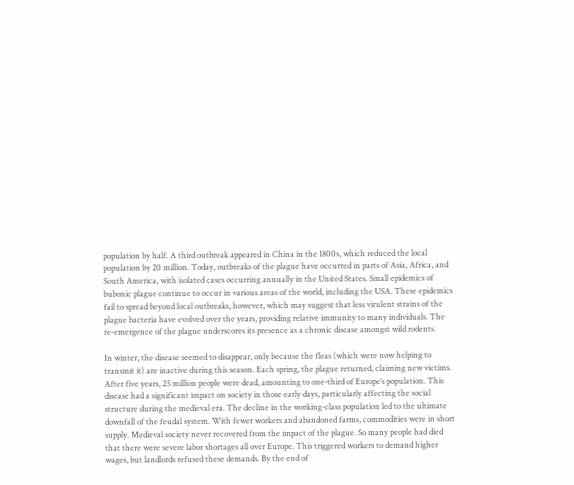population by half. A third outbreak appeared in China in the 1800s, which reduced the local population by 20 million. Today, outbreaks of the plague have occurred in parts of Asia, Africa, and South America, with isolated cases occurring annually in the United States. Small epidemics of bubonic plague continue to occur in various areas of the world, including the USA. These epidemics fail to spread beyond local outbreaks, however, which may suggest that less virulent strains of the plague bacteria have evolved over the years, providing relative immunity to many individuals. The re-emergence of the plague underscores its presence as a chronic disease amongst wild rodents.

In winter, the disease seemed to disappear, only because the fleas (which were now helping to transmit it) are inactive during this season. Each spring, the plague returned, claiming new victims. After five years, 25 million people were dead, amounting to one-third of Europe’s population. This disease had a significant impact on society in those early days, particularly affecting the social structure during the medieval era. The decline in the working-class population led to the ultimate downfall of the feudal system. With fewer workers and abandoned farms, commodities were in short supply. Medieval society never recovered from the impact of the plague. So many people had died that there were severe labor shortages all over Europe. This triggered workers to demand higher wages, but landlords refused these demands. By the end of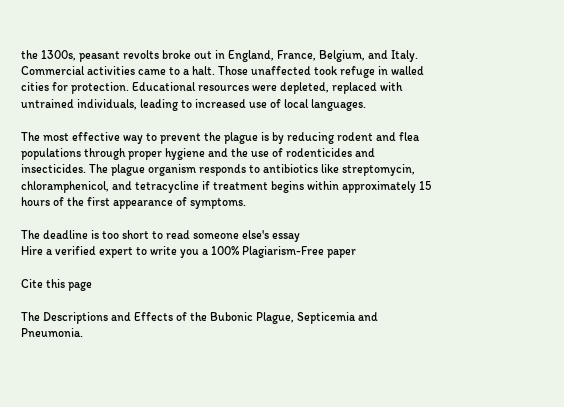the 1300s, peasant revolts broke out in England, France, Belgium, and Italy. Commercial activities came to a halt. Those unaffected took refuge in walled cities for protection. Educational resources were depleted, replaced with untrained individuals, leading to increased use of local languages.

The most effective way to prevent the plague is by reducing rodent and flea populations through proper hygiene and the use of rodenticides and insecticides. The plague organism responds to antibiotics like streptomycin, chloramphenicol, and tetracycline if treatment begins within approximately 15 hours of the first appearance of symptoms.

The deadline is too short to read someone else's essay
Hire a verified expert to write you a 100% Plagiarism-Free paper

Cite this page

The Descriptions and Effects of the Bubonic Plague, Septicemia and Pneumonia.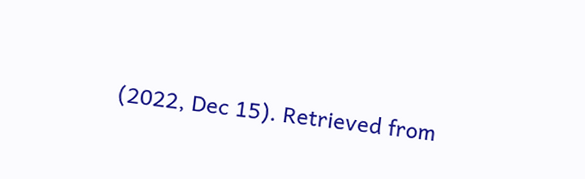(2022, Dec 15). Retrieved from